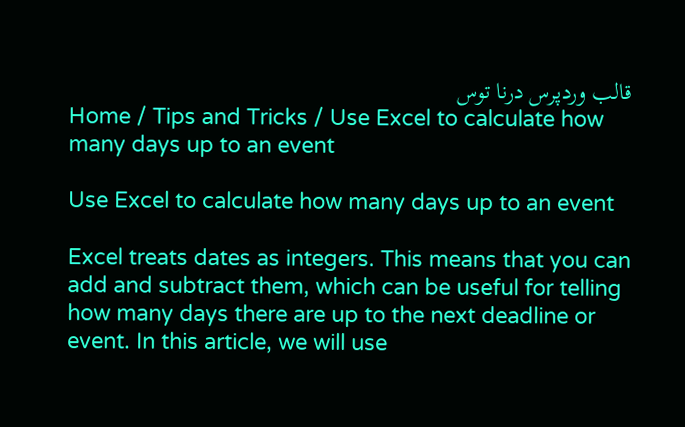قالب وردپرس درنا توس
Home / Tips and Tricks / Use Excel to calculate how many days up to an event

Use Excel to calculate how many days up to an event

Excel treats dates as integers. This means that you can add and subtract them, which can be useful for telling how many days there are up to the next deadline or event. In this article, we will use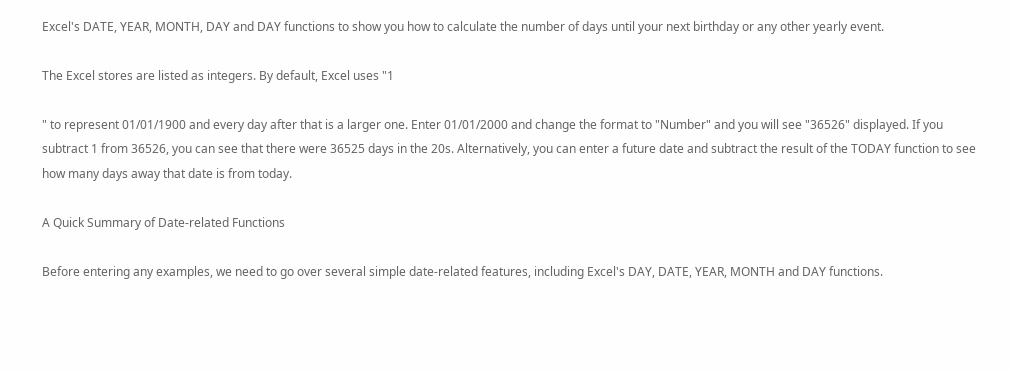Excel's DATE, YEAR, MONTH, DAY and DAY functions to show you how to calculate the number of days until your next birthday or any other yearly event.

The Excel stores are listed as integers. By default, Excel uses "1

" to represent 01/01/1900 and every day after that is a larger one. Enter 01/01/2000 and change the format to "Number" and you will see "36526" displayed. If you subtract 1 from 36526, you can see that there were 36525 days in the 20s. Alternatively, you can enter a future date and subtract the result of the TODAY function to see how many days away that date is from today.

A Quick Summary of Date-related Functions

Before entering any examples, we need to go over several simple date-related features, including Excel's DAY, DATE, YEAR, MONTH and DAY functions.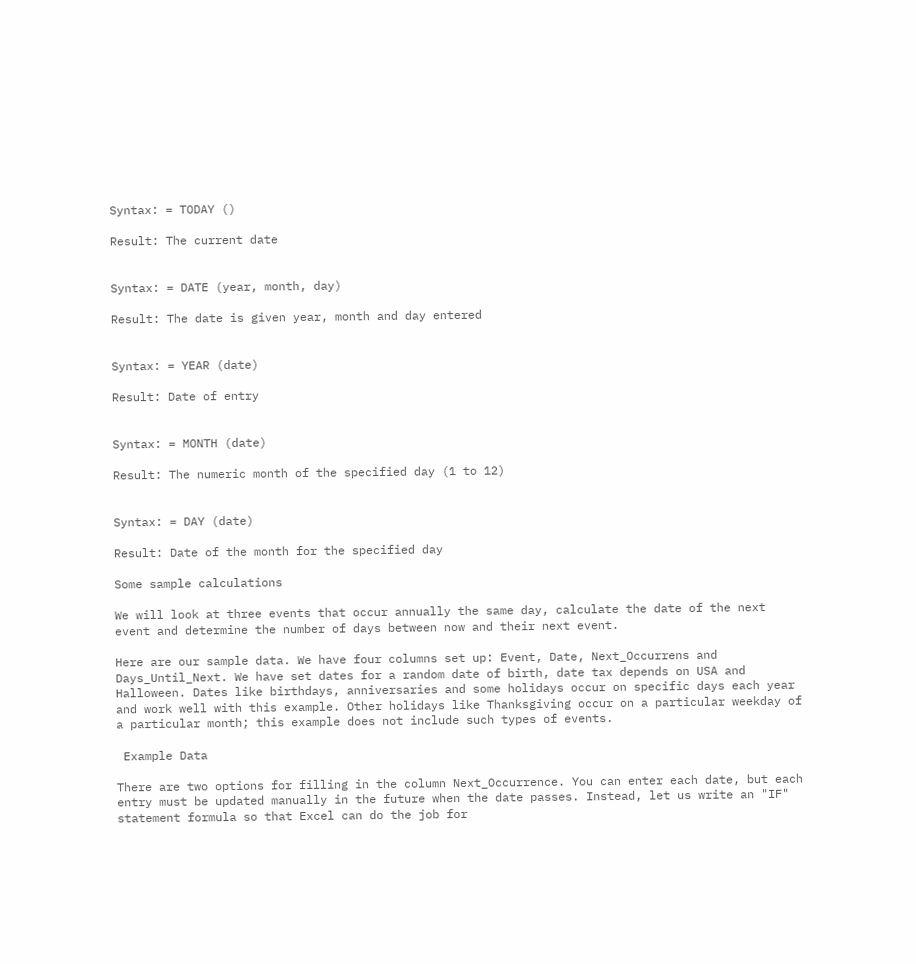Syntax: = TODAY ()

Result: The current date


Syntax: = DATE (year, month, day)

Result: The date is given year, month and day entered


Syntax: = YEAR (date)

Result: Date of entry


Syntax: = MONTH (date)

Result: The numeric month of the specified day (1 to 12)


Syntax: = DAY (date)

Result: Date of the month for the specified day

Some sample calculations

We will look at three events that occur annually the same day, calculate the date of the next event and determine the number of days between now and their next event.

Here are our sample data. We have four columns set up: Event, Date, Next_Occurrens and Days_Until_Next. We have set dates for a random date of birth, date tax depends on USA and Halloween. Dates like birthdays, anniversaries and some holidays occur on specific days each year and work well with this example. Other holidays like Thanksgiving occur on a particular weekday of a particular month; this example does not include such types of events.

 Example Data

There are two options for filling in the column Next_Occurrence. You can enter each date, but each entry must be updated manually in the future when the date passes. Instead, let us write an "IF" statement formula so that Excel can do the job for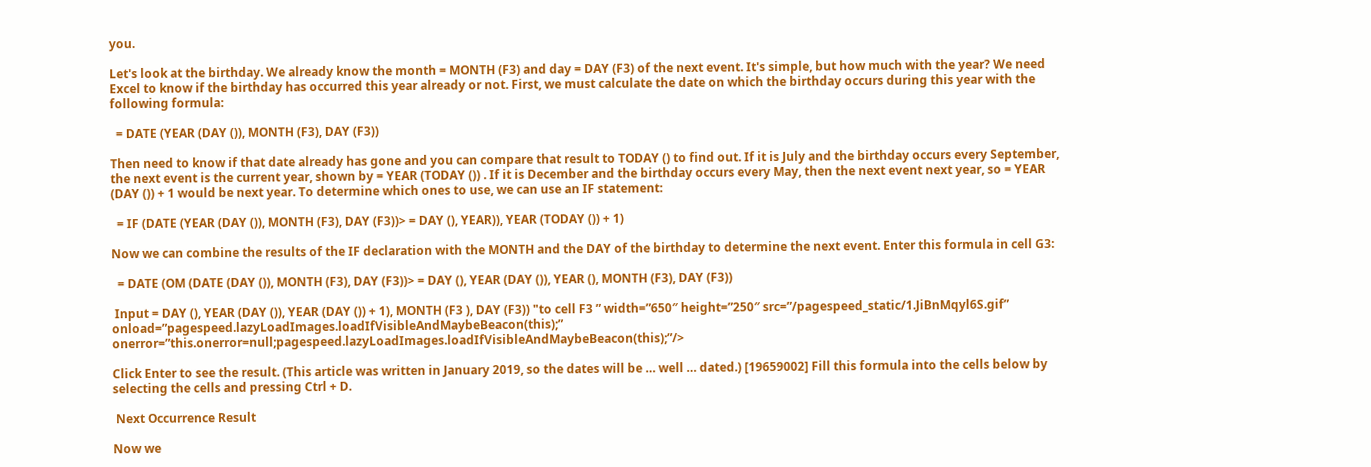you.

Let's look at the birthday. We already know the month = MONTH (F3) and day = DAY (F3) of the next event. It's simple, but how much with the year? We need Excel to know if the birthday has occurred this year already or not. First, we must calculate the date on which the birthday occurs during this year with the following formula:

  = DATE (YEAR (DAY ()), MONTH (F3), DAY (F3))

Then need to know if that date already has gone and you can compare that result to TODAY () to find out. If it is July and the birthday occurs every September, the next event is the current year, shown by = YEAR (TODAY ()) . If it is December and the birthday occurs every May, then the next event next year, so = YEAR (DAY ()) + 1 would be next year. To determine which ones to use, we can use an IF statement:

  = IF (DATE (YEAR (DAY ()), MONTH (F3), DAY (F3))> = DAY (), YEAR)), YEAR (TODAY ()) + 1)

Now we can combine the results of the IF declaration with the MONTH and the DAY of the birthday to determine the next event. Enter this formula in cell G3:

  = DATE (OM (DATE (DAY ()), MONTH (F3), DAY (F3))> = DAY (), YEAR (DAY ()), YEAR (), MONTH (F3), DAY (F3))

 Input = DAY (), YEAR (DAY ()), YEAR (DAY ()) + 1), MONTH (F3 ), DAY (F3)) "to cell F3 ” width=”650″ height=”250″ src=”/pagespeed_static/1.JiBnMqyl6S.gif” onload=”pagespeed.lazyLoadImages.loadIfVisibleAndMaybeBeacon(this);” onerror=”this.onerror=null;pagespeed.lazyLoadImages.loadIfVisibleAndMaybeBeacon(this);”/>

Click Enter to see the result. (This article was written in January 2019, so the dates will be … well … dated.) [19659002] Fill this formula into the cells below by selecting the cells and pressing Ctrl + D.

 Next Occurrence Result

Now we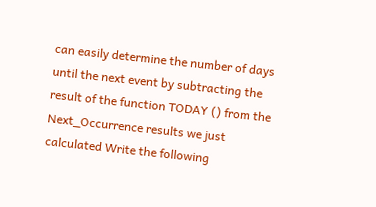can easily determine the number of days until the next event by subtracting the result of the function TODAY () from the Next_Occurrence results we just calculated Write the following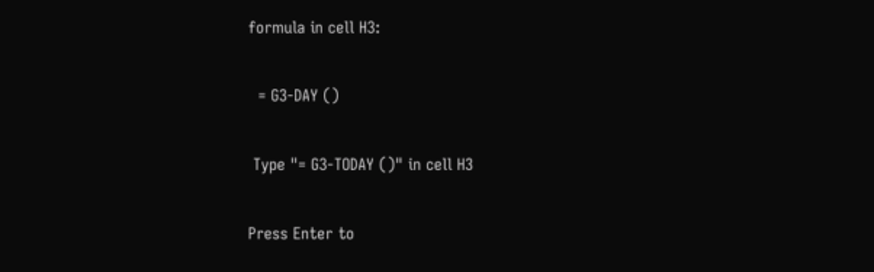formula in cell H3:

  = G3-DAY ()

 Type "= G3-TODAY ()" in cell H3

Press Enter to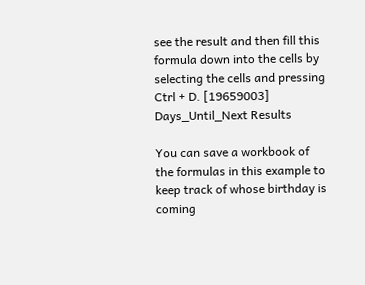see the result and then fill this formula down into the cells by selecting the cells and pressing Ctrl + D. [19659003]   Days_Until_Next Results

You can save a workbook of the formulas in this example to keep track of whose birthday is coming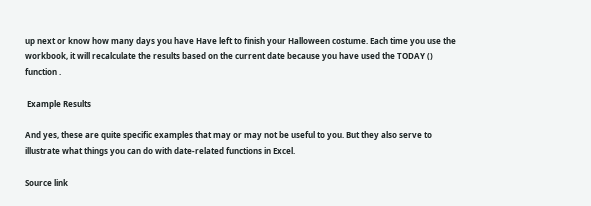up next or know how many days you have Have left to finish your Halloween costume. Each time you use the workbook, it will recalculate the results based on the current date because you have used the TODAY () function .

 Example Results

And yes, these are quite specific examples that may or may not be useful to you. But they also serve to illustrate what things you can do with date-related functions in Excel.

Source link